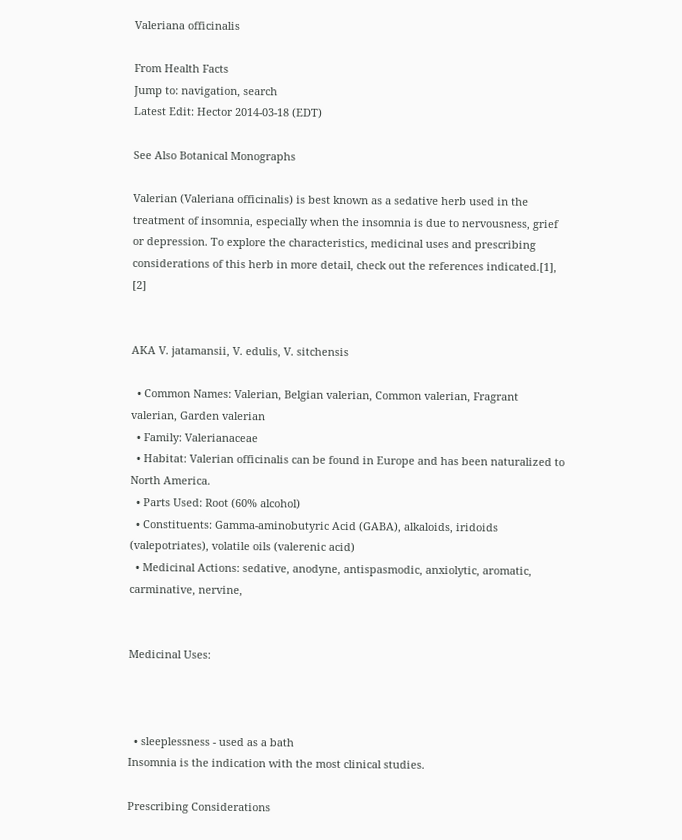Valeriana officinalis

From Health Facts
Jump to: navigation, search
Latest Edit: Hector 2014-03-18 (EDT)

See Also Botanical Monographs

Valerian (Valeriana officinalis) is best known as a sedative herb used in the treatment of insomnia, especially when the insomnia is due to nervousness, grief or depression. To explore the characteristics, medicinal uses and prescribing considerations of this herb in more detail, check out the references indicated.[1], [2]


AKA V. jatamansii, V. edulis, V. sitchensis

  • Common Names: Valerian, Belgian valerian, Common valerian, Fragrant valerian, Garden valerian
  • Family: Valerianaceae
  • Habitat: Valerian officinalis can be found in Europe and has been naturalized to North America.
  • Parts Used: Root (60% alcohol)
  • Constituents: Gamma-aminobutyric Acid (GABA), alkaloids, iridoids (valepotriates), volatile oils (valerenic acid)
  • Medicinal Actions: sedative, anodyne, antispasmodic, anxiolytic, aromatic, carminative, nervine,


Medicinal Uses:



  • sleeplessness - used as a bath
Insomnia is the indication with the most clinical studies.

Prescribing Considerations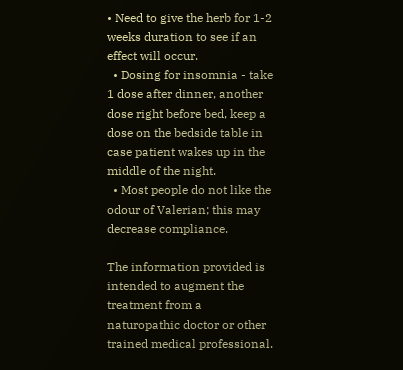• Need to give the herb for 1-2 weeks duration to see if an effect will occur.
  • Dosing for insomnia - take 1 dose after dinner, another dose right before bed, keep a dose on the bedside table in case patient wakes up in the middle of the night.
  • Most people do not like the odour of Valerian; this may decrease compliance.

The information provided is intended to augment the treatment from a naturopathic doctor or other trained medical professional.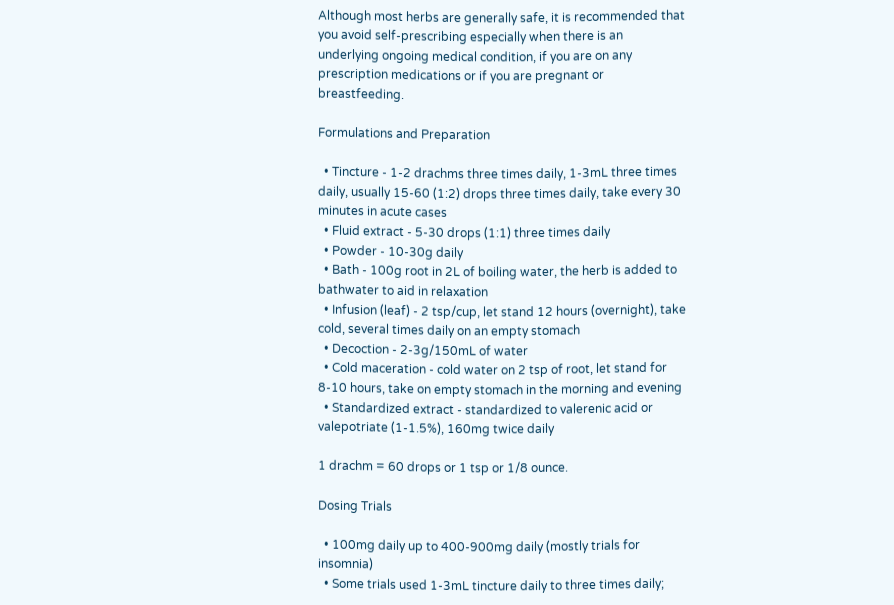Although most herbs are generally safe, it is recommended that you avoid self-prescribing especially when there is an underlying ongoing medical condition, if you are on any prescription medications or if you are pregnant or breastfeeding.

Formulations and Preparation

  • Tincture - 1-2 drachms three times daily, 1-3mL three times daily, usually 15-60 (1:2) drops three times daily, take every 30 minutes in acute cases
  • Fluid extract - 5-30 drops (1:1) three times daily
  • Powder - 10-30g daily
  • Bath - 100g root in 2L of boiling water, the herb is added to bathwater to aid in relaxation
  • Infusion (leaf) - 2 tsp/cup, let stand 12 hours (overnight), take cold, several times daily on an empty stomach
  • Decoction - 2-3g/150mL of water
  • Cold maceration - cold water on 2 tsp of root, let stand for 8-10 hours, take on empty stomach in the morning and evening
  • Standardized extract - standardized to valerenic acid or valepotriate (1-1.5%), 160mg twice daily

1 drachm = 60 drops or 1 tsp or 1/8 ounce.

Dosing Trials

  • 100mg daily up to 400-900mg daily (mostly trials for insomnia)
  • Some trials used 1-3mL tincture daily to three times daily;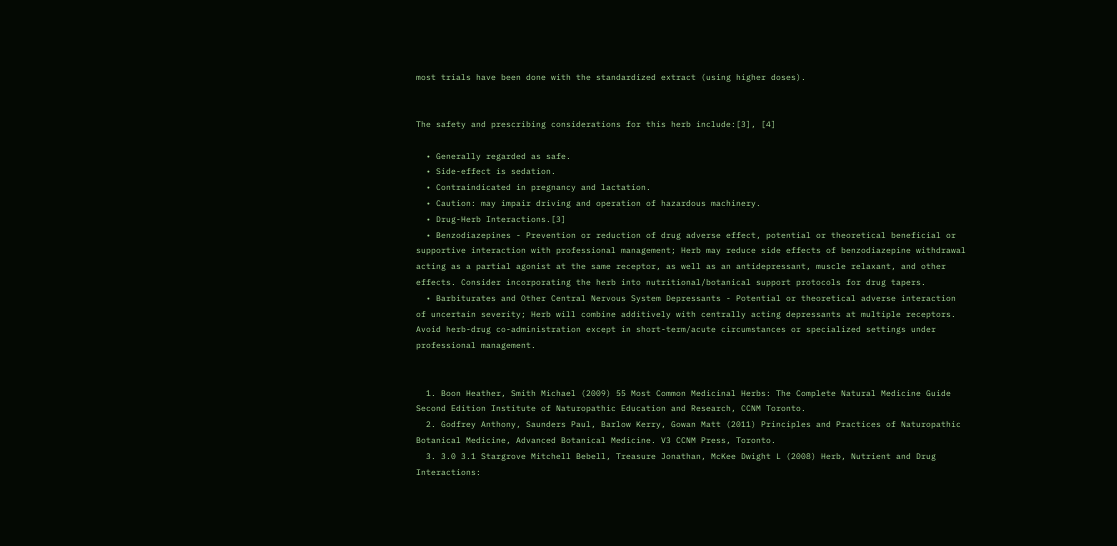most trials have been done with the standardized extract (using higher doses).


The safety and prescribing considerations for this herb include:[3], [4]

  • Generally regarded as safe.
  • Side-effect is sedation.
  • Contraindicated in pregnancy and lactation.
  • Caution: may impair driving and operation of hazardous machinery.
  • Drug-Herb Interactions.[3]
  • Benzodiazepines - Prevention or reduction of drug adverse effect, potential or theoretical beneficial or supportive interaction with professional management; Herb may reduce side effects of benzodiazepine withdrawal acting as a partial agonist at the same receptor, as well as an antidepressant, muscle relaxant, and other effects. Consider incorporating the herb into nutritional/botanical support protocols for drug tapers.
  • Barbiturates and Other Central Nervous System Depressants - Potential or theoretical adverse interaction of uncertain severity; Herb will combine additively with centrally acting depressants at multiple receptors. Avoid herb-drug co-administration except in short-term/acute circumstances or specialized settings under professional management.


  1. Boon Heather, Smith Michael (2009) 55 Most Common Medicinal Herbs: The Complete Natural Medicine Guide Second Edition Institute of Naturopathic Education and Research, CCNM Toronto.
  2. Godfrey Anthony, Saunders Paul, Barlow Kerry, Gowan Matt (2011) Principles and Practices of Naturopathic Botanical Medicine, Advanced Botanical Medicine. V3 CCNM Press, Toronto.
  3. 3.0 3.1 Stargrove Mitchell Bebell, Treasure Jonathan, McKee Dwight L (2008) Herb, Nutrient and Drug Interactions: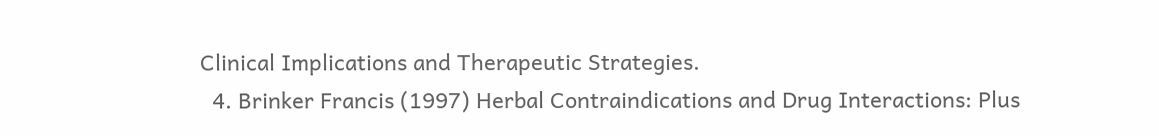Clinical Implications and Therapeutic Strategies.
  4. Brinker Francis (1997) Herbal Contraindications and Drug Interactions: Plus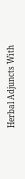Herbal Adjuncts With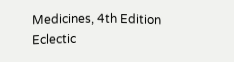Medicines, 4th Edition Eclectic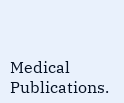Medical Publications.